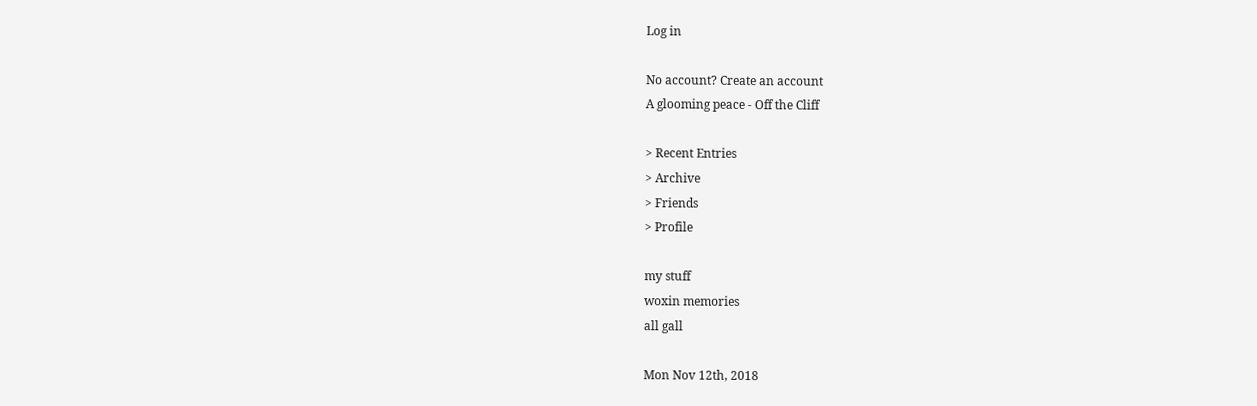Log in

No account? Create an account
A glooming peace - Off the Cliff

> Recent Entries
> Archive
> Friends
> Profile

my stuff
woxin memories
all gall

Mon Nov 12th, 2018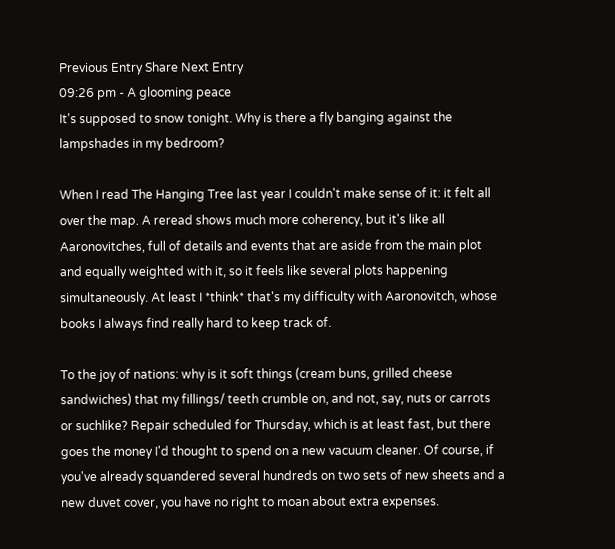Previous Entry Share Next Entry
09:26 pm - A glooming peace
It's supposed to snow tonight. Why is there a fly banging against the lampshades in my bedroom?

When I read The Hanging Tree last year I couldn't make sense of it: it felt all over the map. A reread shows much more coherency, but it's like all Aaronovitches, full of details and events that are aside from the main plot and equally weighted with it, so it feels like several plots happening simultaneously. At least I *think* that's my difficulty with Aaronovitch, whose books I always find really hard to keep track of.

To the joy of nations: why is it soft things (cream buns, grilled cheese sandwiches) that my fillings/ teeth crumble on, and not, say, nuts or carrots or suchlike? Repair scheduled for Thursday, which is at least fast, but there goes the money I'd thought to spend on a new vacuum cleaner. Of course, if you've already squandered several hundreds on two sets of new sheets and a new duvet cover, you have no right to moan about extra expenses.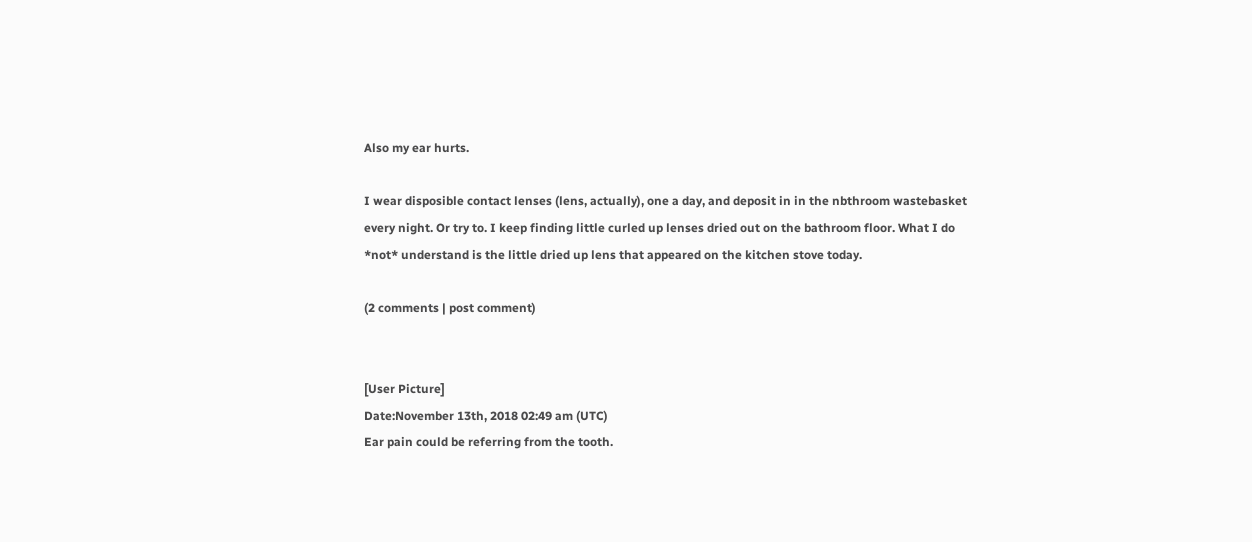Also my ear hurts.

I wear disposible contact lenses (lens, actually), one a day, and deposit in in the nbthroom wastebasket every night. Or try to. I keep finding little curled up lenses dried out on the bathroom floor. What I do *not* understand is the little dried up lens that appeared on the kitchen stove today.

(2 comments | post comment)


[User Picture]
Date:November 13th, 2018 02:49 am (UTC)
Ear pain could be referring from the tooth.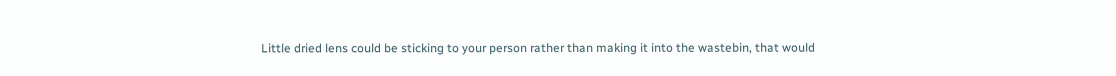Little dried lens could be sticking to your person rather than making it into the wastebin, that would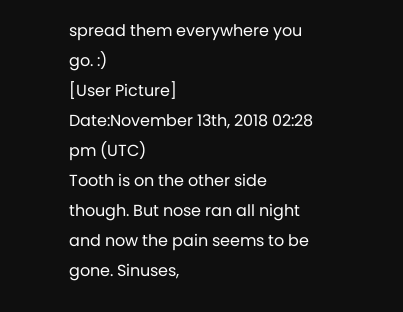spread them everywhere you go. :)
[User Picture]
Date:November 13th, 2018 02:28 pm (UTC)
Tooth is on the other side though. But nose ran all night and now the pain seems to be gone. Sinuses,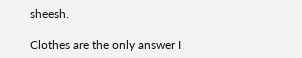sheesh.

Clothes are the only answer I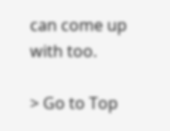can come up with too.

> Go to Top